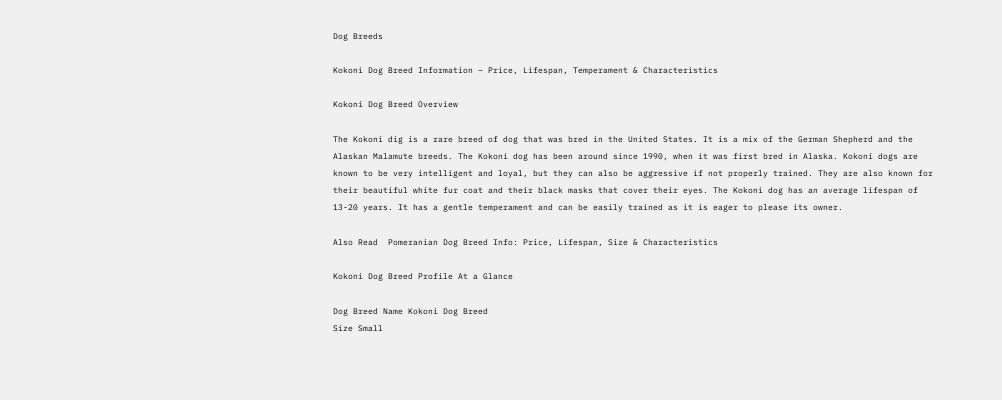Dog Breeds

Kokoni Dog Breed Information – Price, Lifespan, Temperament & Characteristics

Kokoni Dog Breed Overview

The Kokoni dig is a rare breed of dog that was bred in the United States. It is a mix of the German Shepherd and the Alaskan Malamute breeds. The Kokoni dog has been around since 1990, when it was first bred in Alaska. Kokoni dogs are known to be very intelligent and loyal, but they can also be aggressive if not properly trained. They are also known for their beautiful white fur coat and their black masks that cover their eyes. The Kokoni dog has an average lifespan of 13-20 years. It has a gentle temperament and can be easily trained as it is eager to please its owner.

Also Read  Pomeranian Dog Breed Info: Price, Lifespan, Size & Characteristics

Kokoni Dog Breed Profile At a Glance

Dog Breed Name Kokoni Dog Breed
Size Small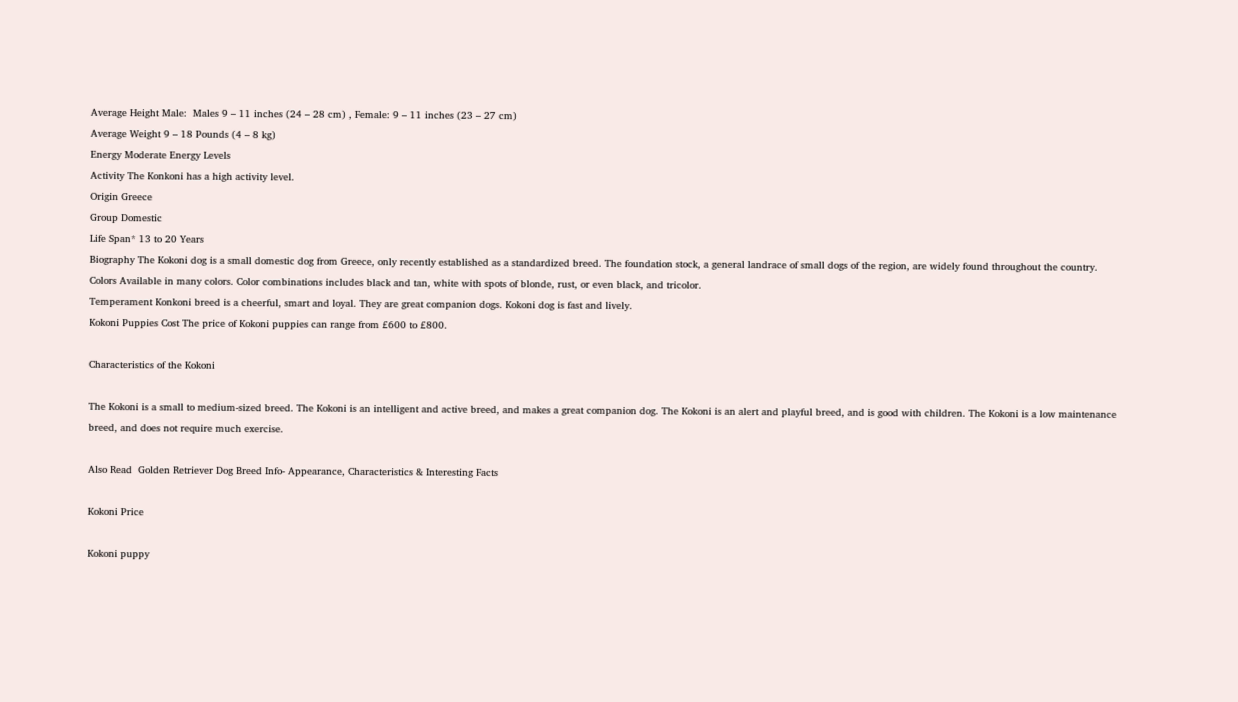Average Height Male:  Males 9 – 11 inches (24 – 28 cm) , Female: 9 – 11 inches (23 – 27 cm)
Average Weight 9 – 18 Pounds (4 – 8 kg)
Energy Moderate Energy Levels
Activity The Konkoni has a high activity level.
Origin Greece
Group Domestic
Life Span* 13 to 20 Years
Biography The Kokoni dog is a small domestic dog from Greece, only recently established as a standardized breed. The foundation stock, a general landrace of small dogs of the region, are widely found throughout the country.
Colors Available in many colors. Color combinations includes black and tan, white with spots of blonde, rust, or even black, and tricolor.
Temperament Konkoni breed is a cheerful, smart and loyal. They are great companion dogs. Kokoni dog is fast and lively.
Kokoni Puppies Cost The price of Kokoni puppies can range from £600 to £800.

Characteristics of the Kokoni

The Kokoni is a small to medium-sized breed. The Kokoni is an intelligent and active breed, and makes a great companion dog. The Kokoni is an alert and playful breed, and is good with children. The Kokoni is a low maintenance breed, and does not require much exercise.

Also Read  Golden Retriever Dog Breed Info- Appearance, Characteristics & Interesting Facts

Kokoni Price

Kokoni puppy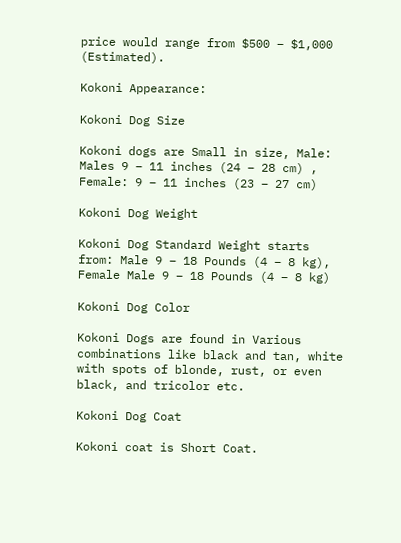price would range from $500 – $1,000 (Estimated).

Kokoni Appearance:

Kokoni Dog Size

Kokoni dogs are Small in size, Male: Males 9 – 11 inches (24 – 28 cm) , Female: 9 – 11 inches (23 – 27 cm)

Kokoni Dog Weight

Kokoni Dog Standard Weight starts from: Male 9 – 18 Pounds (4 – 8 kg), Female Male 9 – 18 Pounds (4 – 8 kg)

Kokoni Dog Color

Kokoni Dogs are found in Various combinations like black and tan, white with spots of blonde, rust, or even black, and tricolor etc.

Kokoni Dog Coat

Kokoni coat is Short Coat.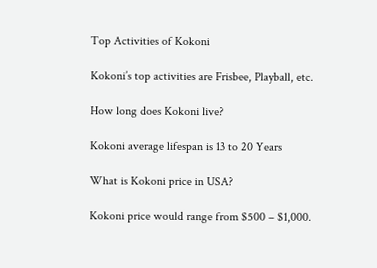Top Activities of Kokoni

Kokoni’s top activities are Frisbee, Playball, etc.

How long does Kokoni live?

Kokoni average lifespan is 13 to 20 Years

What is Kokoni price in USA?

Kokoni price would range from $500 – $1,000.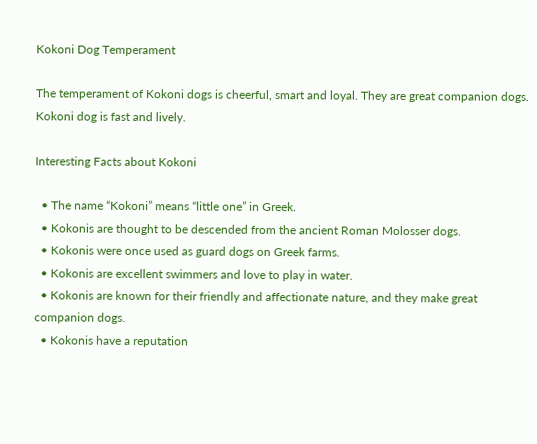Kokoni Dog Temperament

The temperament of Kokoni dogs is cheerful, smart and loyal. They are great companion dogs. Kokoni dog is fast and lively.

Interesting Facts about Kokoni

  • The name “Kokoni” means “little one” in Greek.
  • Kokonis are thought to be descended from the ancient Roman Molosser dogs.
  • Kokonis were once used as guard dogs on Greek farms.
  • Kokonis are excellent swimmers and love to play in water.
  • Kokonis are known for their friendly and affectionate nature, and they make great companion dogs.
  • Kokonis have a reputation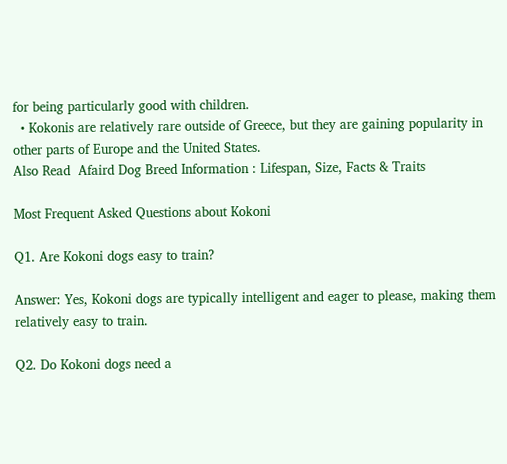for being particularly good with children.
  • Kokonis are relatively rare outside of Greece, but they are gaining popularity in other parts of Europe and the United States.
Also Read  Afaird Dog Breed Information : Lifespan, Size, Facts & Traits

Most Frequent Asked Questions about Kokoni

Q1. Are Kokoni dogs easy to train?

Answer: Yes, Kokoni dogs are typically intelligent and eager to please, making them relatively easy to train.

Q2. Do Kokoni dogs need a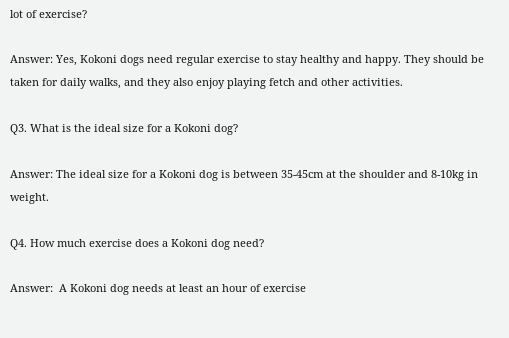lot of exercise?

Answer: Yes, Kokoni dogs need regular exercise to stay healthy and happy. They should be taken for daily walks, and they also enjoy playing fetch and other activities.

Q3. What is the ideal size for a Kokoni dog?

Answer: The ideal size for a Kokoni dog is between 35-45cm at the shoulder and 8-10kg in weight.

Q4. How much exercise does a Kokoni dog need?

Answer:  A Kokoni dog needs at least an hour of exercise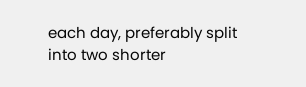each day, preferably split into two shorter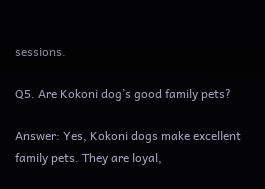sessions.

Q5. Are Kokoni dog’s good family pets?

Answer: Yes, Kokoni dogs make excellent family pets. They are loyal,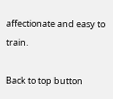affectionate and easy to train.

Back to top button